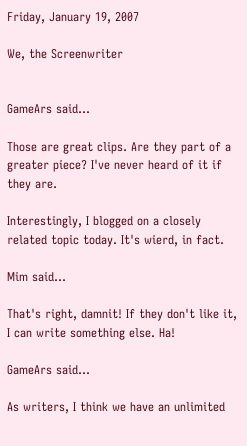Friday, January 19, 2007

We, the Screenwriter


GameArs said...

Those are great clips. Are they part of a greater piece? I've never heard of it if they are.

Interestingly, I blogged on a closely related topic today. It's wierd, in fact.

Mim said...

That's right, damnit! If they don't like it, I can write something else. Ha!

GameArs said...

As writers, I think we have an unlimited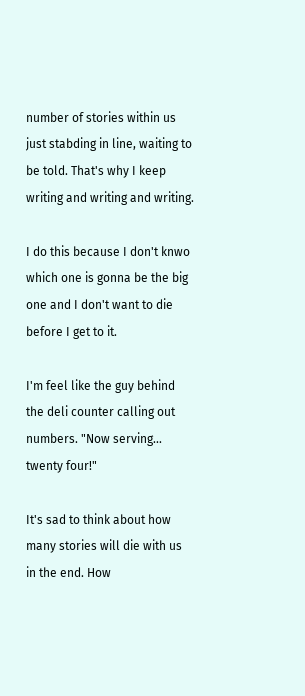number of stories within us just stabding in line, waiting to be told. That's why I keep writing and writing and writing.

I do this because I don't knwo which one is gonna be the big one and I don't want to die before I get to it.

I'm feel like the guy behind the deli counter calling out numbers. "Now serving... twenty four!"

It's sad to think about how many stories will die with us in the end. How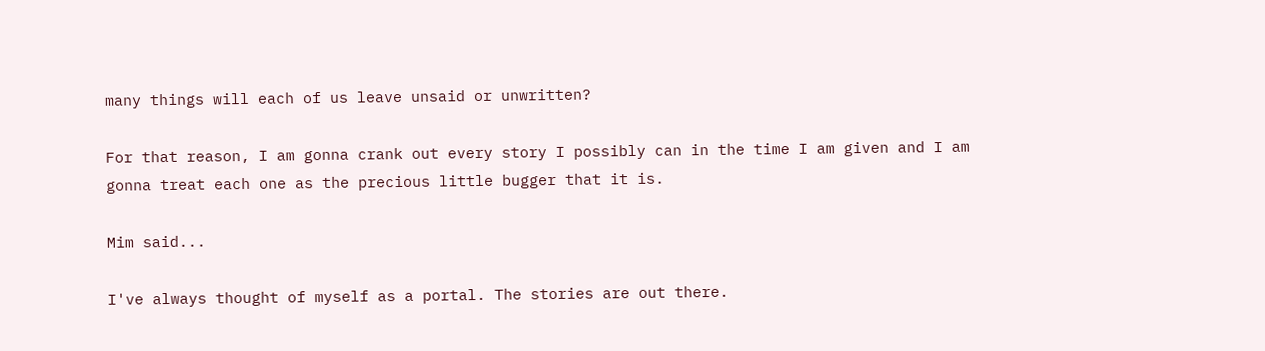many things will each of us leave unsaid or unwritten?

For that reason, I am gonna crank out every story I possibly can in the time I am given and I am gonna treat each one as the precious little bugger that it is.

Mim said...

I've always thought of myself as a portal. The stories are out there.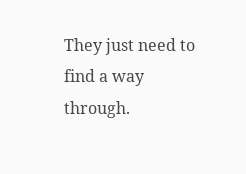They just need to find a way through.